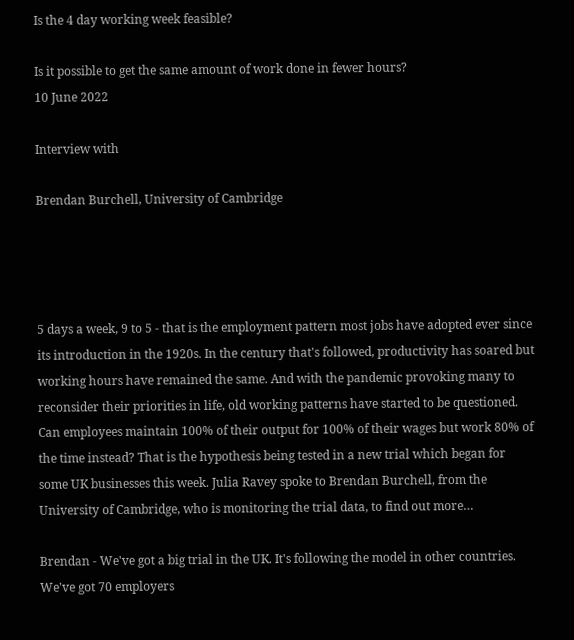Is the 4 day working week feasible?

Is it possible to get the same amount of work done in fewer hours?
10 June 2022

Interview with

Brendan Burchell, University of Cambridge




5 days a week, 9 to 5 - that is the employment pattern most jobs have adopted ever since its introduction in the 1920s. In the century that's followed, productivity has soared but working hours have remained the same. And with the pandemic provoking many to reconsider their priorities in life, old working patterns have started to be questioned. Can employees maintain 100% of their output for 100% of their wages but work 80% of the time instead? That is the hypothesis being tested in a new trial which began for some UK businesses this week. Julia Ravey spoke to Brendan Burchell, from the University of Cambridge, who is monitoring the trial data, to find out more…

Brendan - We've got a big trial in the UK. It's following the model in other countries. We've got 70 employers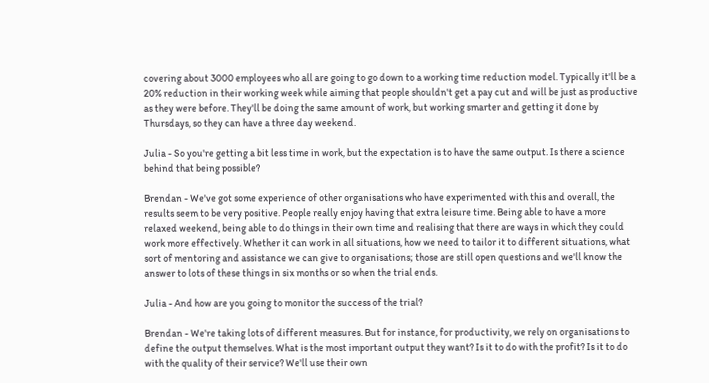covering about 3000 employees who all are going to go down to a working time reduction model. Typically it'll be a 20% reduction in their working week while aiming that people shouldn't get a pay cut and will be just as productive as they were before. They'll be doing the same amount of work, but working smarter and getting it done by Thursdays, so they can have a three day weekend.

Julia - So you're getting a bit less time in work, but the expectation is to have the same output. Is there a science behind that being possible?

Brendan - We've got some experience of other organisations who have experimented with this and overall, the results seem to be very positive. People really enjoy having that extra leisure time. Being able to have a more relaxed weekend, being able to do things in their own time and realising that there are ways in which they could work more effectively. Whether it can work in all situations, how we need to tailor it to different situations, what sort of mentoring and assistance we can give to organisations; those are still open questions and we'll know the answer to lots of these things in six months or so when the trial ends.

Julia - And how are you going to monitor the success of the trial?

Brendan - We're taking lots of different measures. But for instance, for productivity, we rely on organisations to define the output themselves. What is the most important output they want? Is it to do with the profit? Is it to do with the quality of their service? We'll use their own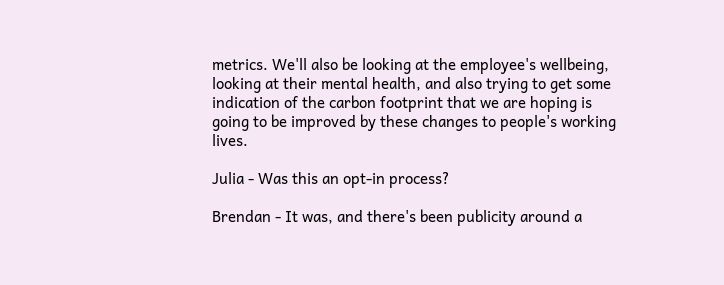metrics. We'll also be looking at the employee's wellbeing, looking at their mental health, and also trying to get some indication of the carbon footprint that we are hoping is going to be improved by these changes to people's working lives.

Julia - Was this an opt-in process?

Brendan - It was, and there's been publicity around a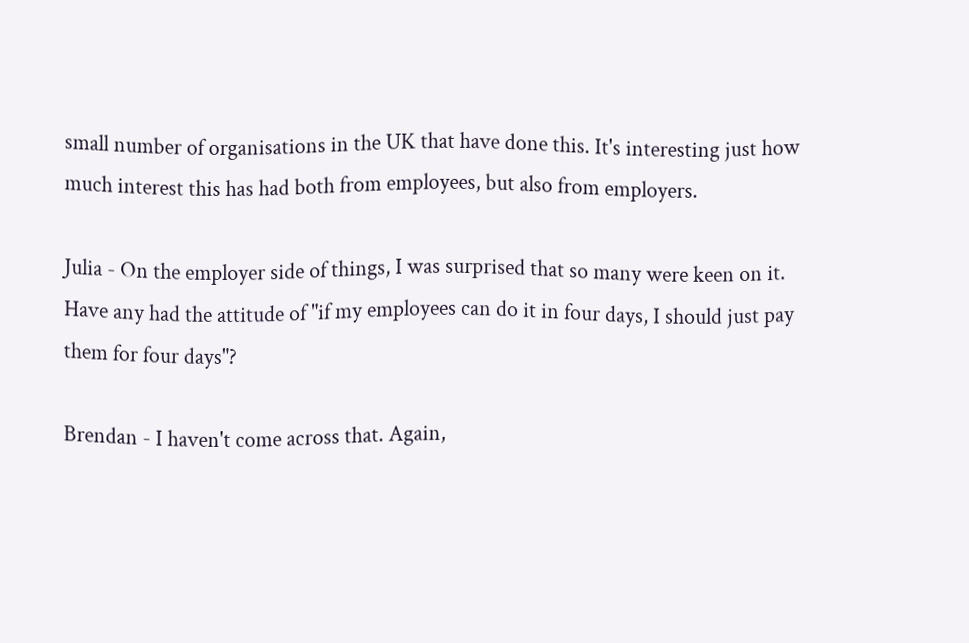small number of organisations in the UK that have done this. It's interesting just how much interest this has had both from employees, but also from employers.

Julia - On the employer side of things, I was surprised that so many were keen on it. Have any had the attitude of "if my employees can do it in four days, I should just pay them for four days"?

Brendan - I haven't come across that. Again,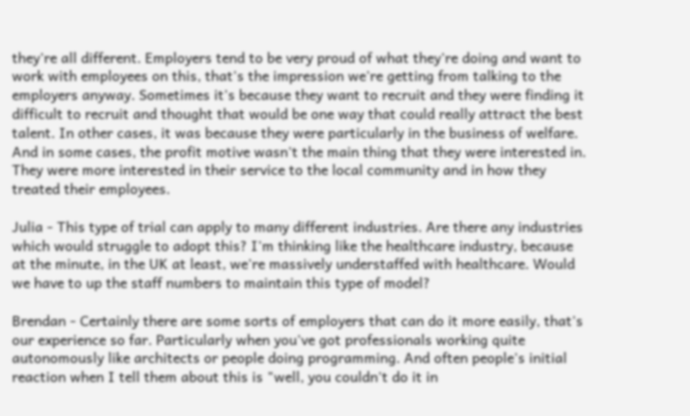they're all different. Employers tend to be very proud of what they're doing and want to work with employees on this, that's the impression we're getting from talking to the employers anyway. Sometimes it's because they want to recruit and they were finding it difficult to recruit and thought that would be one way that could really attract the best talent. In other cases, it was because they were particularly in the business of welfare. And in some cases, the profit motive wasn't the main thing that they were interested in. They were more interested in their service to the local community and in how they treated their employees.

Julia - This type of trial can apply to many different industries. Are there any industries which would struggle to adopt this? I'm thinking like the healthcare industry, because at the minute, in the UK at least, we're massively understaffed with healthcare. Would we have to up the staff numbers to maintain this type of model?

Brendan - Certainly there are some sorts of employers that can do it more easily, that's our experience so far. Particularly when you've got professionals working quite autonomously like architects or people doing programming. And often people's initial reaction when I tell them about this is "well, you couldn't do it in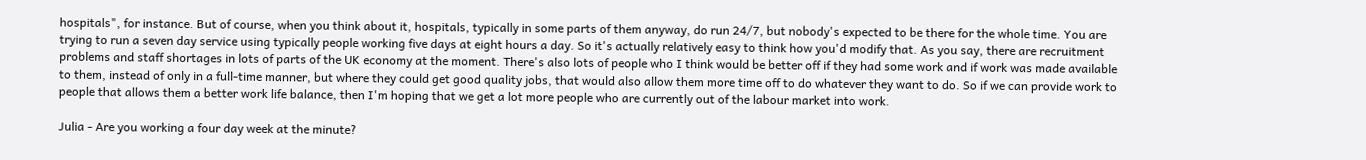hospitals", for instance. But of course, when you think about it, hospitals, typically in some parts of them anyway, do run 24/7, but nobody's expected to be there for the whole time. You are trying to run a seven day service using typically people working five days at eight hours a day. So it's actually relatively easy to think how you'd modify that. As you say, there are recruitment problems and staff shortages in lots of parts of the UK economy at the moment. There's also lots of people who I think would be better off if they had some work and if work was made available to them, instead of only in a full-time manner, but where they could get good quality jobs, that would also allow them more time off to do whatever they want to do. So if we can provide work to people that allows them a better work life balance, then I'm hoping that we get a lot more people who are currently out of the labour market into work.

Julia - Are you working a four day week at the minute?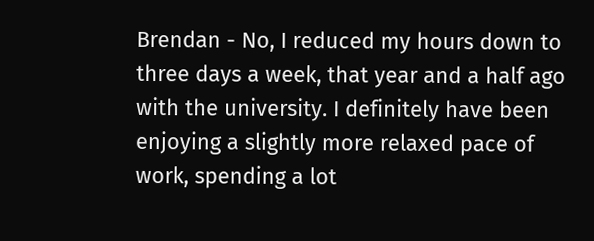Brendan - No, I reduced my hours down to three days a week, that year and a half ago with the university. I definitely have been enjoying a slightly more relaxed pace of work, spending a lot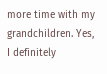more time with my grandchildren. Yes, I definitely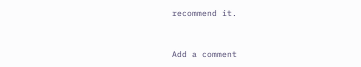recommend it.


Add a comment